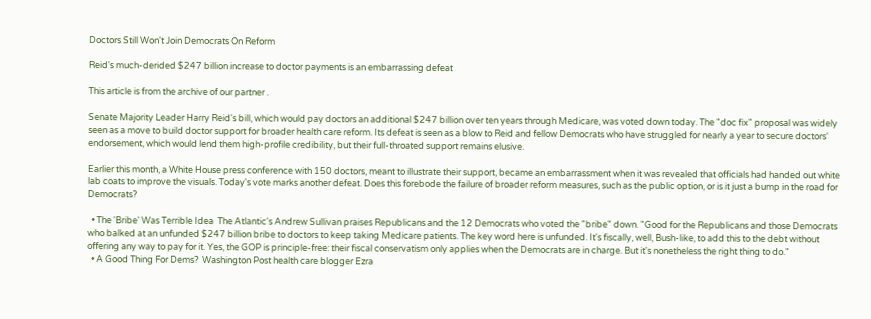Doctors Still Won't Join Democrats On Reform

Reid's much-derided $247 billion increase to doctor payments is an embarrassing defeat

This article is from the archive of our partner .

Senate Majority Leader Harry Reid's bill, which would pay doctors an additional $247 billion over ten years through Medicare, was voted down today. The "doc fix" proposal was widely seen as a move to build doctor support for broader health care reform. Its defeat is seen as a blow to Reid and fellow Democrats who have struggled for nearly a year to secure doctors' endorsement, which would lend them high-profile credibility, but their full-throated support remains elusive.

Earlier this month, a White House press conference with 150 doctors, meant to illustrate their support, became an embarrassment when it was revealed that officials had handed out white lab coats to improve the visuals. Today's vote marks another defeat. Does this forebode the failure of broader reform measures, such as the public option, or is it just a bump in the road for Democrats?

  • The 'Bribe' Was Terrible Idea  The Atlantic's Andrew Sullivan praises Republicans and the 12 Democrats who voted the "bribe" down. "Good for the Republicans and those Democrats who balked at an unfunded $247 billion bribe to doctors to keep taking Medicare patients. The key word here is unfunded. It's fiscally, well, Bush-like, to add this to the debt without offering any way to pay for it. Yes, the GOP is principle-free: their fiscal conservatism only applies when the Democrats are in charge. But it's nonetheless the right thing to do."
  • A Good Thing For Dems?  Washington Post health care blogger Ezra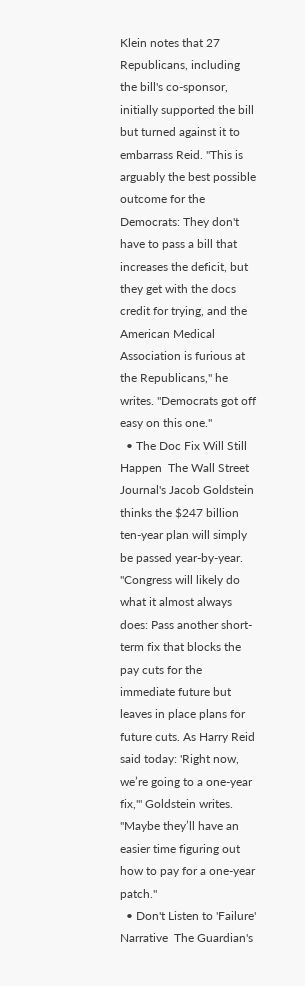Klein notes that 27 Republicans, including the bill's co-sponsor, initially supported the bill but turned against it to embarrass Reid. "This is arguably the best possible outcome for the Democrats: They don't have to pass a bill that increases the deficit, but they get with the docs credit for trying, and the American Medical Association is furious at the Republicans," he writes. "Democrats got off easy on this one."
  • The Doc Fix Will Still Happen  The Wall Street Journal's Jacob Goldstein thinks the $247 billion ten-year plan will simply be passed year-by-year. "Congress will likely do what it almost always does: Pass another short-term fix that blocks the pay cuts for the immediate future but leaves in place plans for future cuts. As Harry Reid said today: 'Right now, we’re going to a one-year fix,'" Goldstein writes. "Maybe they’ll have an easier time figuring out how to pay for a one-year patch."
  • Don't Listen to 'Failure' Narrative  The Guardian's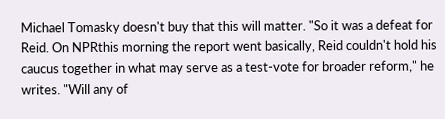Michael Tomasky doesn't buy that this will matter. "So it was a defeat for Reid. On NPRthis morning the report went basically, Reid couldn't hold his caucus together in what may serve as a test-vote for broader reform," he writes. "Will any of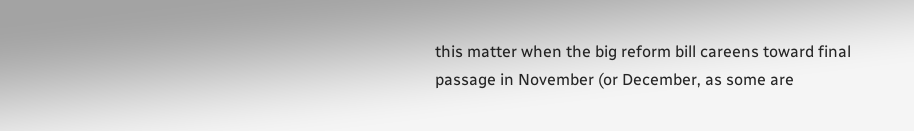this matter when the big reform bill careens toward final passage in November (or December, as some are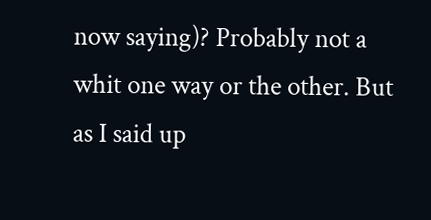now saying)? Probably not a whit one way or the other. But as I said up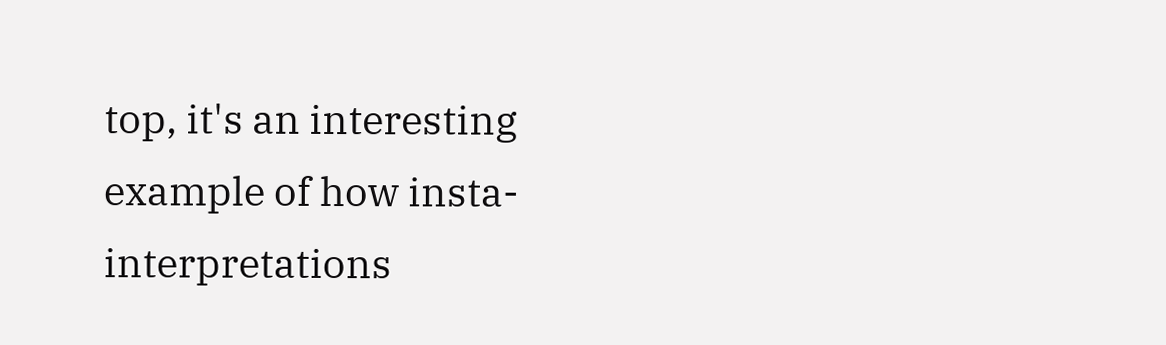top, it's an interesting example of how insta-interpretations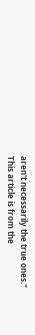aren't necessarily the true ones."
This article is from the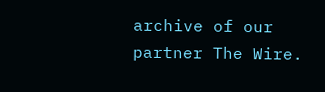archive of our partner The Wire.